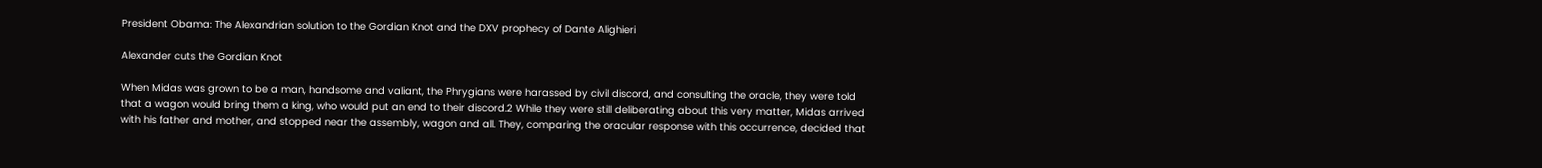President Obama: The Alexandrian solution to the Gordian Knot and the DXV prophecy of Dante Alighieri

Alexander cuts the Gordian Knot

When Midas was grown to be a man, handsome and valiant, the Phrygians were harassed by civil discord, and consulting the oracle, they were told that a wagon would bring them a king, who would put an end to their discord.2 While they were still deliberating about this very matter, Midas arrived with his father and mother, and stopped near the assembly, wagon and all. They, comparing the oracular response with this occurrence, decided that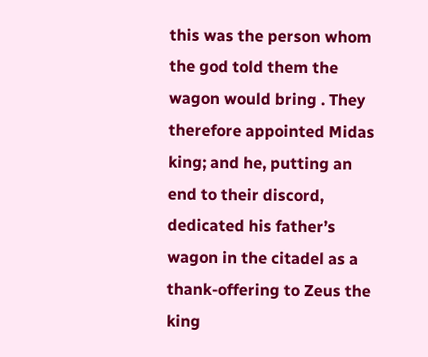this was the person whom the god told them the wagon would bring . They therefore appointed Midas king; and he, putting an end to their discord, dedicated his father’s wagon in the citadel as a thank-offering to Zeus the king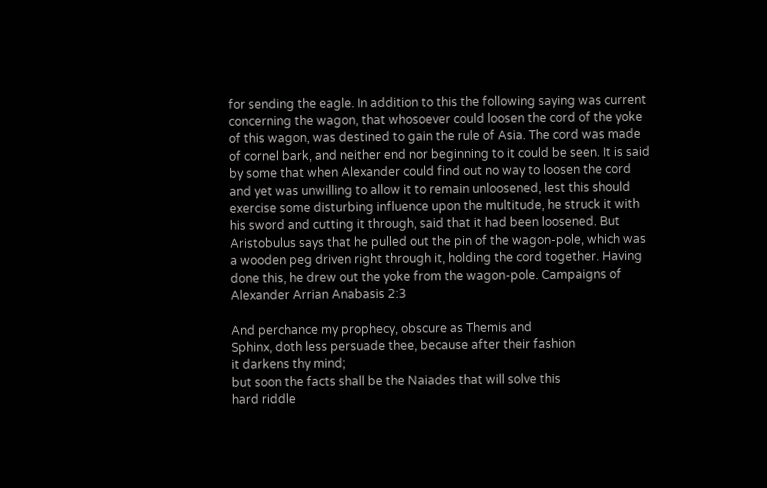for sending the eagle. In addition to this the following saying was current concerning the wagon, that whosoever could loosen the cord of the yoke of this wagon, was destined to gain the rule of Asia. The cord was made of cornel bark, and neither end nor beginning to it could be seen. It is said by some that when Alexander could find out no way to loosen the cord and yet was unwilling to allow it to remain unloosened, lest this should exercise some disturbing influence upon the multitude, he struck it with his sword and cutting it through, said that it had been loosened. But Aristobulus says that he pulled out the pin of the wagon-pole, which was a wooden peg driven right through it, holding the cord together. Having done this, he drew out the yoke from the wagon-pole. Campaigns of Alexander Arrian Anabasis 2:3

And perchance my prophecy, obscure as Themis and
Sphinx, doth less persuade thee, because after their fashion
it darkens thy mind;
but soon the facts shall be the Naiades that will solve this
hard riddle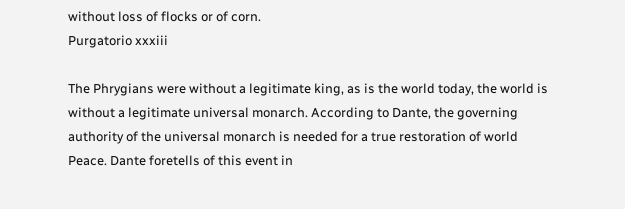without loss of flocks or of corn.
Purgatorio xxxiii

The Phrygians were without a legitimate king, as is the world today, the world is without a legitimate universal monarch. According to Dante, the governing authority of the universal monarch is needed for a true restoration of world Peace. Dante foretells of this event in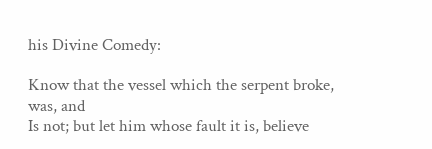his Divine Comedy:

Know that the vessel which the serpent broke, was, and
Is not; but let him whose fault it is, believe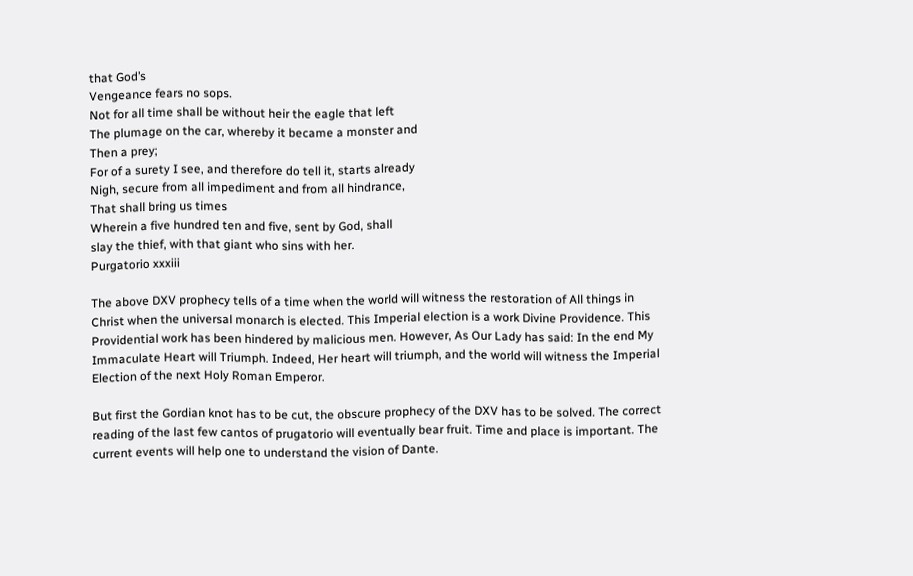that God’s
Vengeance fears no sops.
Not for all time shall be without heir the eagle that left
The plumage on the car, whereby it became a monster and
Then a prey;
For of a surety I see, and therefore do tell it, starts already
Nigh, secure from all impediment and from all hindrance,
That shall bring us times
Wherein a five hundred ten and five, sent by God, shall
slay the thief, with that giant who sins with her.
Purgatorio xxxiii

The above DXV prophecy tells of a time when the world will witness the restoration of All things in Christ when the universal monarch is elected. This Imperial election is a work Divine Providence. This Providential work has been hindered by malicious men. However, As Our Lady has said: In the end My Immaculate Heart will Triumph. Indeed, Her heart will triumph, and the world will witness the Imperial Election of the next Holy Roman Emperor.

But first the Gordian knot has to be cut, the obscure prophecy of the DXV has to be solved. The correct reading of the last few cantos of prugatorio will eventually bear fruit. Time and place is important. The current events will help one to understand the vision of Dante.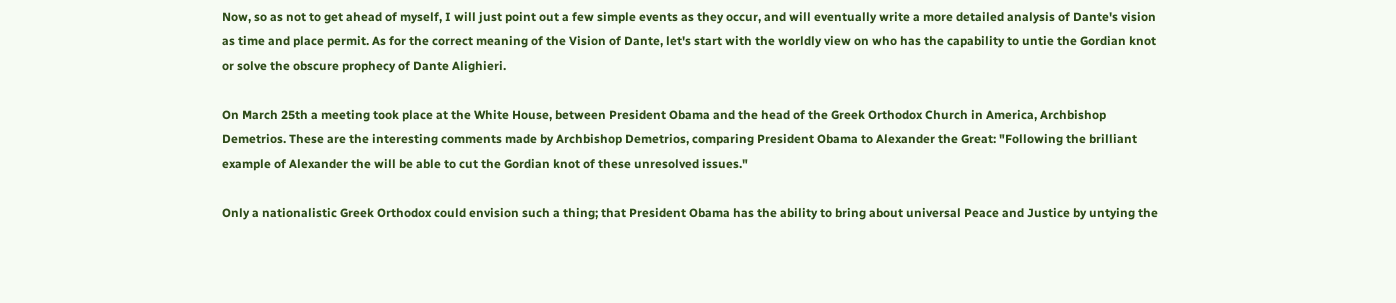Now, so as not to get ahead of myself, I will just point out a few simple events as they occur, and will eventually write a more detailed analysis of Dante's vision as time and place permit. As for the correct meaning of the Vision of Dante, let's start with the worldly view on who has the capability to untie the Gordian knot or solve the obscure prophecy of Dante Alighieri.

On March 25th a meeting took place at the White House, between President Obama and the head of the Greek Orthodox Church in America, Archbishop Demetrios. These are the interesting comments made by Archbishop Demetrios, comparing President Obama to Alexander the Great: "Following the brilliant example of Alexander the will be able to cut the Gordian knot of these unresolved issues."

Only a nationalistic Greek Orthodox could envision such a thing; that President Obama has the ability to bring about universal Peace and Justice by untying the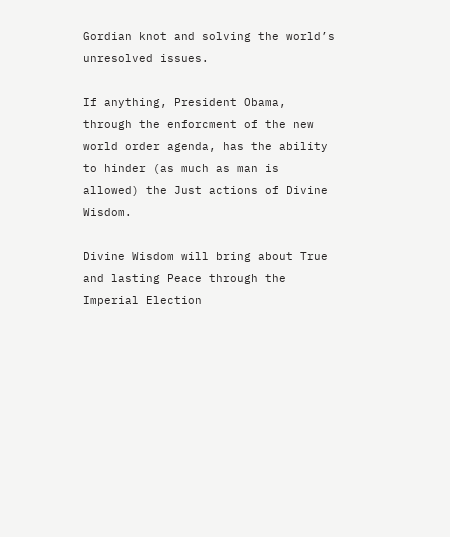Gordian knot and solving the world’s unresolved issues.

If anything, President Obama, through the enforcment of the new world order agenda, has the ability to hinder (as much as man is allowed) the Just actions of Divine Wisdom.

Divine Wisdom will bring about True and lasting Peace through the Imperial Election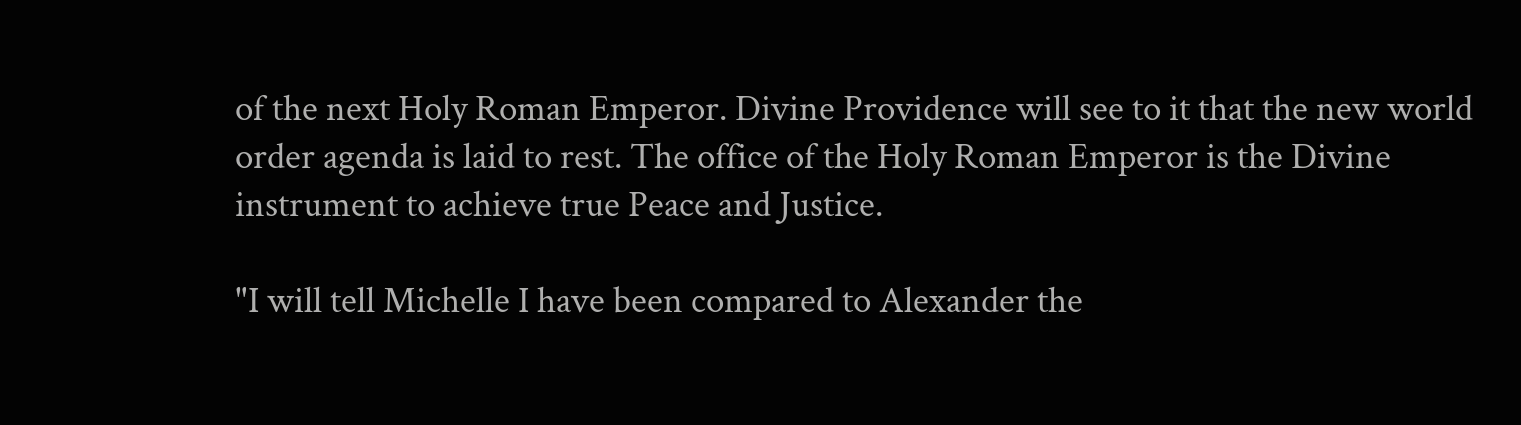of the next Holy Roman Emperor. Divine Providence will see to it that the new world order agenda is laid to rest. The office of the Holy Roman Emperor is the Divine instrument to achieve true Peace and Justice.

"I will tell Michelle I have been compared to Alexander the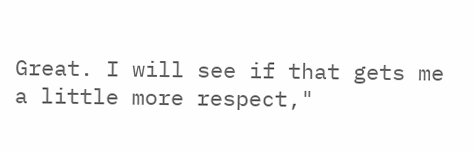Great. I will see if that gets me a little more respect,"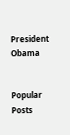President Obama


Popular Posts